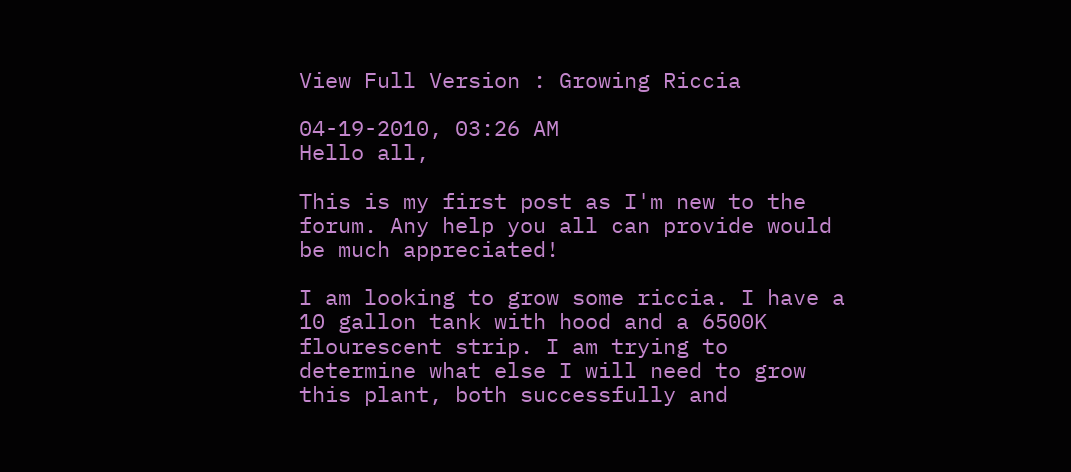View Full Version : Growing Riccia

04-19-2010, 03:26 AM
Hello all,

This is my first post as I'm new to the forum. Any help you all can provide would be much appreciated!

I am looking to grow some riccia. I have a 10 gallon tank with hood and a 6500K flourescent strip. I am trying to determine what else I will need to grow this plant, both successfully and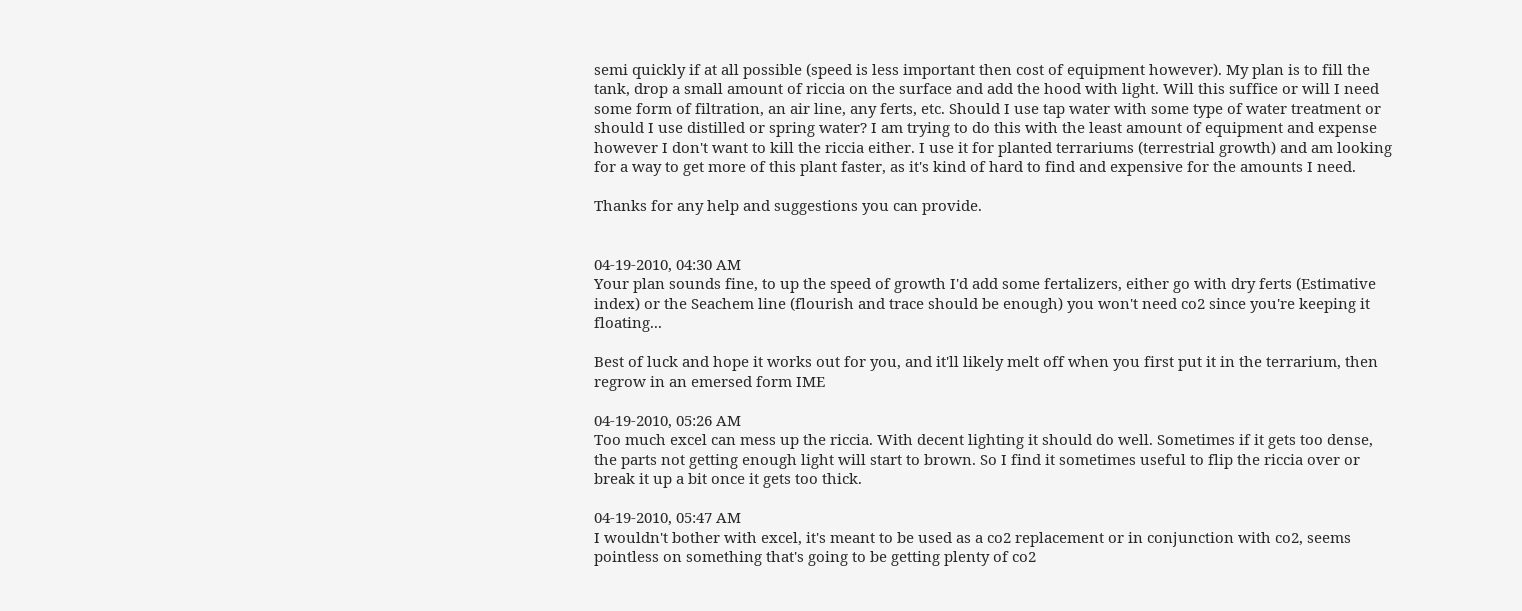semi quickly if at all possible (speed is less important then cost of equipment however). My plan is to fill the tank, drop a small amount of riccia on the surface and add the hood with light. Will this suffice or will I need some form of filtration, an air line, any ferts, etc. Should I use tap water with some type of water treatment or should I use distilled or spring water? I am trying to do this with the least amount of equipment and expense however I don't want to kill the riccia either. I use it for planted terrariums (terrestrial growth) and am looking for a way to get more of this plant faster, as it's kind of hard to find and expensive for the amounts I need.

Thanks for any help and suggestions you can provide.


04-19-2010, 04:30 AM
Your plan sounds fine, to up the speed of growth I'd add some fertalizers, either go with dry ferts (Estimative index) or the Seachem line (flourish and trace should be enough) you won't need co2 since you're keeping it floating...

Best of luck and hope it works out for you, and it'll likely melt off when you first put it in the terrarium, then regrow in an emersed form IME

04-19-2010, 05:26 AM
Too much excel can mess up the riccia. With decent lighting it should do well. Sometimes if it gets too dense, the parts not getting enough light will start to brown. So I find it sometimes useful to flip the riccia over or break it up a bit once it gets too thick.

04-19-2010, 05:47 AM
I wouldn't bother with excel, it's meant to be used as a co2 replacement or in conjunction with co2, seems pointless on something that's going to be getting plenty of co2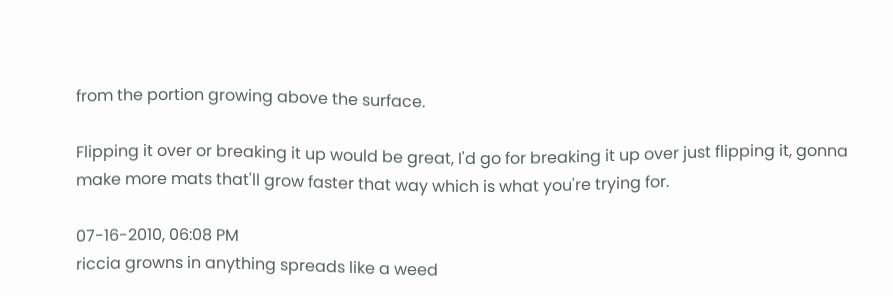from the portion growing above the surface.

Flipping it over or breaking it up would be great, I'd go for breaking it up over just flipping it, gonna make more mats that'll grow faster that way which is what you're trying for.

07-16-2010, 06:08 PM
riccia growns in anything spreads like a weed